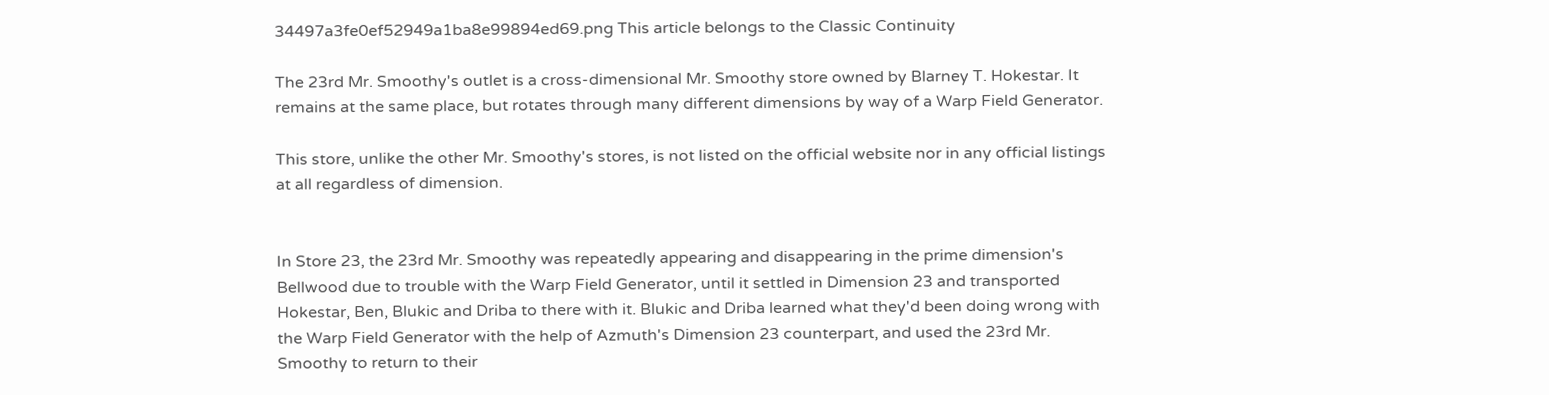34497a3fe0ef52949a1ba8e99894ed69.png This article belongs to the Classic Continuity

The 23rd Mr. Smoothy's outlet is a cross-dimensional Mr. Smoothy store owned by Blarney T. Hokestar. It remains at the same place, but rotates through many different dimensions by way of a Warp Field Generator.

This store, unlike the other Mr. Smoothy's stores, is not listed on the official website nor in any official listings at all regardless of dimension.


In Store 23, the 23rd Mr. Smoothy was repeatedly appearing and disappearing in the prime dimension's Bellwood due to trouble with the Warp Field Generator, until it settled in Dimension 23 and transported Hokestar, Ben, Blukic and Driba to there with it. Blukic and Driba learned what they'd been doing wrong with the Warp Field Generator with the help of Azmuth's Dimension 23 counterpart, and used the 23rd Mr. Smoothy to return to their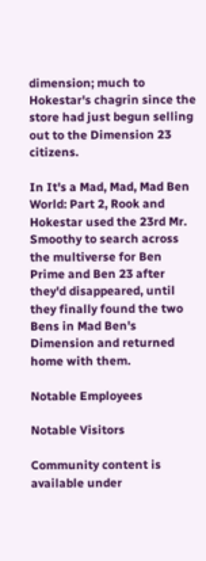dimension; much to Hokestar's chagrin since the store had just begun selling out to the Dimension 23 citizens.

In It's a Mad, Mad, Mad Ben World: Part 2, Rook and Hokestar used the 23rd Mr. Smoothy to search across the multiverse for Ben Prime and Ben 23 after they'd disappeared, until they finally found the two Bens in Mad Ben's Dimension and returned home with them.

Notable Employees

Notable Visitors

Community content is available under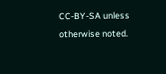CC-BY-SA unless otherwise noted.